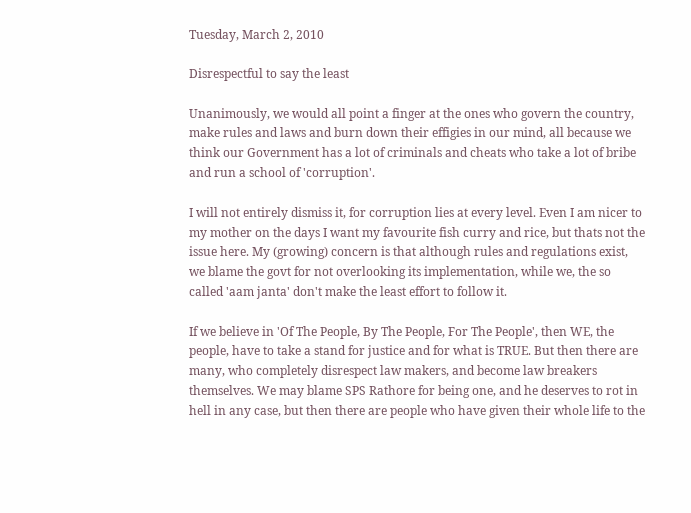Tuesday, March 2, 2010

Disrespectful to say the least

Unanimously, we would all point a finger at the ones who govern the country, make rules and laws and burn down their effigies in our mind, all because we think our Government has a lot of criminals and cheats who take a lot of bribe and run a school of 'corruption'.

I will not entirely dismiss it, for corruption lies at every level. Even I am nicer to my mother on the days I want my favourite fish curry and rice, but thats not the issue here. My (growing) concern is that although rules and regulations exist, we blame the govt for not overlooking its implementation, while we, the so called 'aam janta' don't make the least effort to follow it.

If we believe in 'Of The People, By The People, For The People', then WE, the people, have to take a stand for justice and for what is TRUE. But then there are many, who completely disrespect law makers, and become law breakers themselves. We may blame SPS Rathore for being one, and he deserves to rot in hell in any case, but then there are people who have given their whole life to the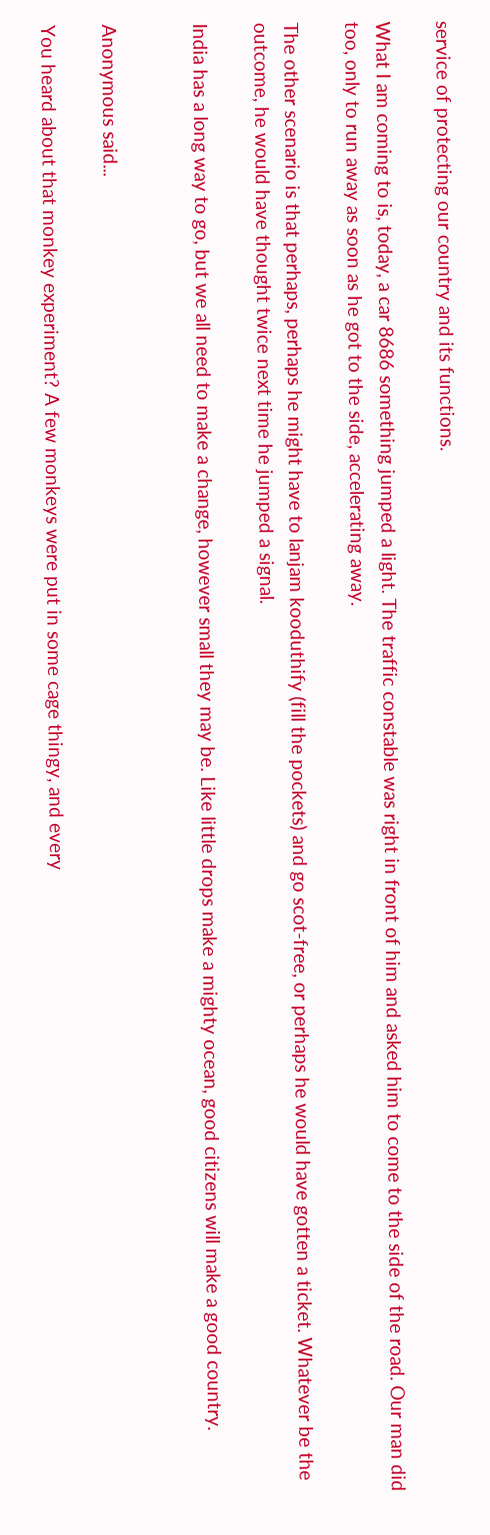service of protecting our country and its functions.

What I am coming to is, today, a car 8686 something jumped a light. The traffic constable was right in front of him and asked him to come to the side of the road. Our man did too, only to run away as soon as he got to the side, accelerating away.

The other scenario is that perhaps, perhaps he might have to lanjam kooduthify (fill the pockets) and go scot-free, or perhaps he would have gotten a ticket. Whatever be the outcome, he would have thought twice next time he jumped a signal.

India has a long way to go, but we all need to make a change, however small they may be. Like little drops make a mighty ocean, good citizens will make a good country.


Anonymous said...

You heard about that monkey experiment? A few monkeys were put in some cage thingy, and every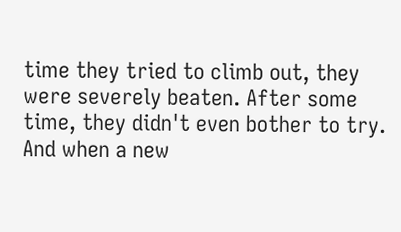time they tried to climb out, they were severely beaten. After some time, they didn't even bother to try. And when a new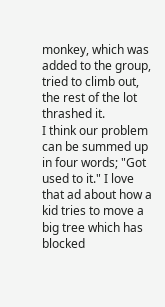monkey, which was added to the group, tried to climb out, the rest of the lot thrashed it.
I think our problem can be summed up in four words; "Got used to it." I love that ad about how a kid tries to move a big tree which has blocked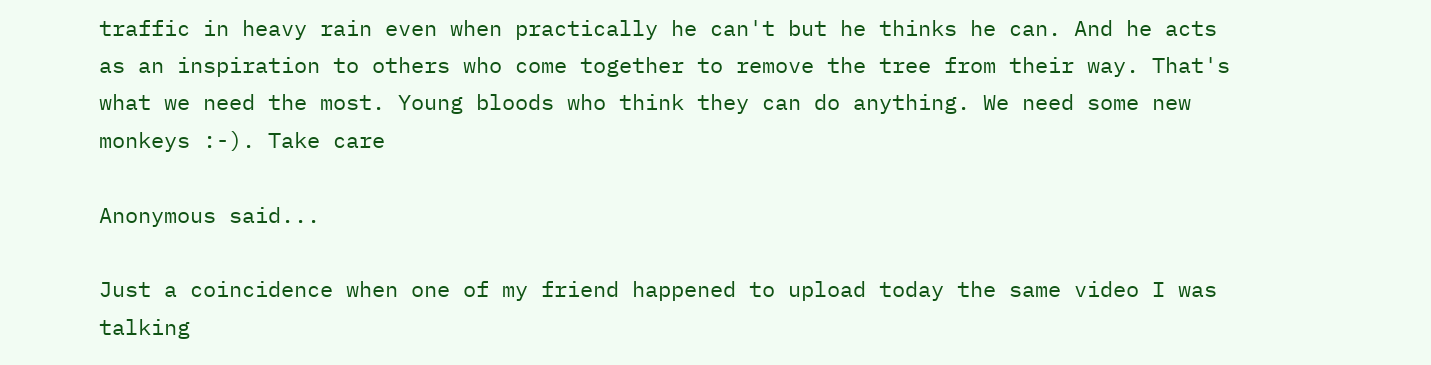traffic in heavy rain even when practically he can't but he thinks he can. And he acts as an inspiration to others who come together to remove the tree from their way. That's what we need the most. Young bloods who think they can do anything. We need some new monkeys :-). Take care

Anonymous said...

Just a coincidence when one of my friend happened to upload today the same video I was talking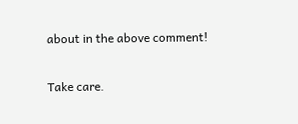about in the above comment!

Take care.